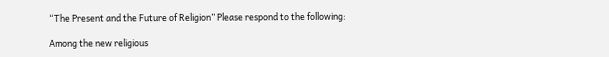“The Present and the Future of Religion” Please respond to the following:

Among the new religious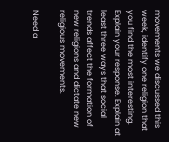movements we discussed this week, identify one religion that you find the most interesting. Explain your response. Explain at least three ways that social trends affect the formation of new religions and dictate new religious movements.

Need a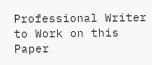Professional Writer to Work on this Paper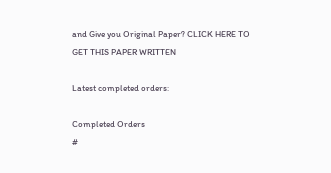and Give you Original Paper? CLICK HERE TO GET THIS PAPER WRITTEN

Latest completed orders:

Completed Orders
#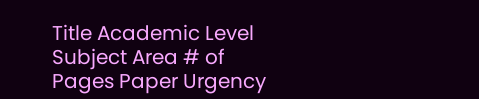Title Academic Level Subject Area # of Pages Paper Urgency